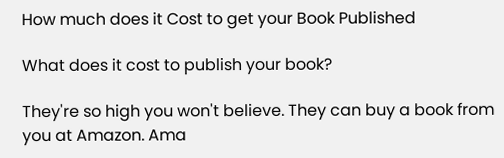How much does it Cost to get your Book Published

What does it cost to publish your book?

They're so high you won't believe. They can buy a book from you at Amazon. Ama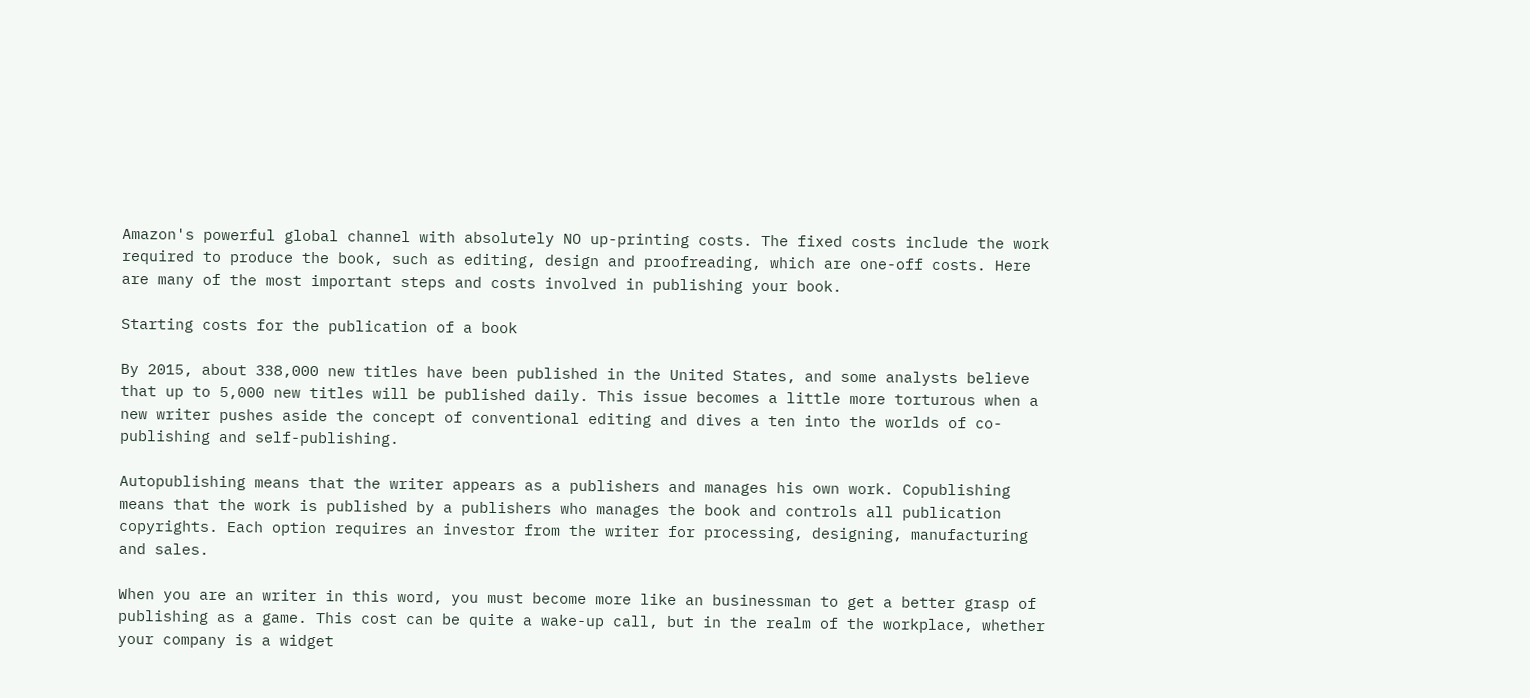Amazon's powerful global channel with absolutely NO up-printing costs. The fixed costs include the work required to produce the book, such as editing, design and proofreading, which are one-off costs. Here are many of the most important steps and costs involved in publishing your book.

Starting costs for the publication of a book

By 2015, about 338,000 new titles have been published in the United States, and some analysts believe that up to 5,000 new titles will be published daily. This issue becomes a little more torturous when a new writer pushes aside the concept of conventional editing and dives a ten into the worlds of co-publishing and self-publishing.

Autopublishing means that the writer appears as a publishers and manages his own work. Copublishing means that the work is published by a publishers who manages the book and controls all publication copyrights. Each option requires an investor from the writer for processing, designing, manufacturing and sales.

When you are an writer in this word, you must become more like an businessman to get a better grasp of publishing as a game. This cost can be quite a wake-up call, but in the realm of the workplace, whether your company is a widget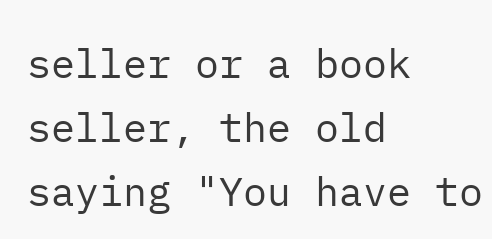seller or a book seller, the old saying "You have to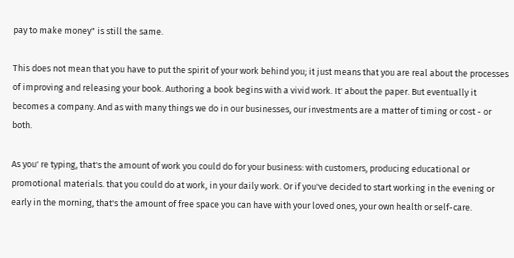pay to make money" is still the same.

This does not mean that you have to put the spirit of your work behind you; it just means that you are real about the processes of improving and releasing your book. Authoring a book begins with a vivid work. It' about the paper. But eventually it becomes a company. And as with many things we do in our businesses, our investments are a matter of timing or cost - or both.

As you' re typing, that's the amount of work you could do for your business: with customers, producing educational or promotional materials. that you could do at work, in your daily work. Or if you've decided to start working in the evening or early in the morning, that's the amount of free space you can have with your loved ones, your own health or self-care.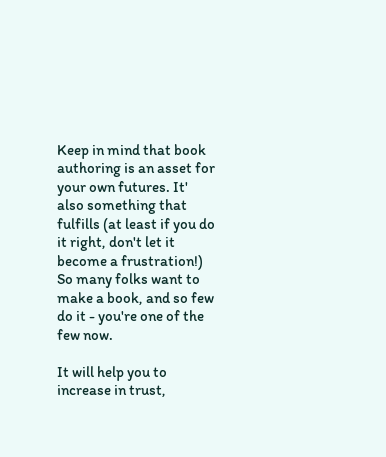Keep in mind that book authoring is an asset for your own futures. It' also something that fulfills (at least if you do it right, don't let it become a frustration!) So many folks want to make a book, and so few do it - you're one of the few now.

It will help you to increase in trust,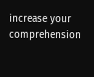increase your comprehension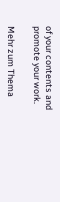of your contents and promote your work.

Mehr zum Thema